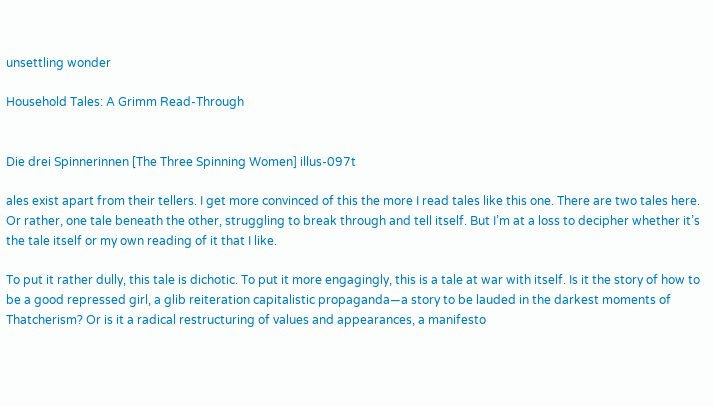unsettling wonder

Household Tales: A Grimm Read-Through


Die drei Spinnerinnen [The Three Spinning Women] illus-097t

ales exist apart from their tellers. I get more convinced of this the more I read tales like this one. There are two tales here. Or rather, one tale beneath the other, struggling to break through and tell itself. But I’m at a loss to decipher whether it’s the tale itself or my own reading of it that I like.

To put it rather dully, this tale is dichotic. To put it more engagingly, this is a tale at war with itself. Is it the story of how to be a good repressed girl, a glib reiteration capitalistic propaganda—a story to be lauded in the darkest moments of Thatcherism? Or is it a radical restructuring of values and appearances, a manifesto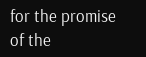for the promise of the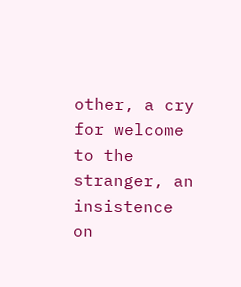other, a cry for welcome to the stranger, an insistence on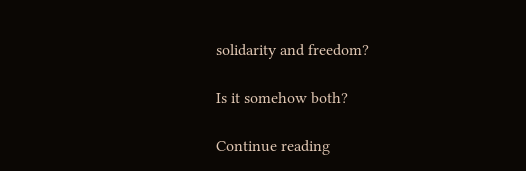solidarity and freedom?

Is it somehow both?

Continue reading